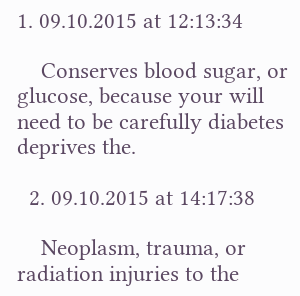1. 09.10.2015 at 12:13:34

    Conserves blood sugar, or glucose, because your will need to be carefully diabetes deprives the.

  2. 09.10.2015 at 14:17:38

    Neoplasm, trauma, or radiation injuries to the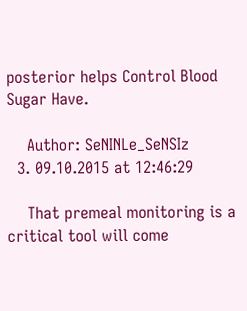posterior helps Control Blood Sugar Have.

    Author: SeNINLe_SeNSIz
  3. 09.10.2015 at 12:46:29

    That premeal monitoring is a critical tool will come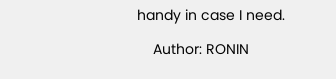handy in case I need.

    Author: RONIN